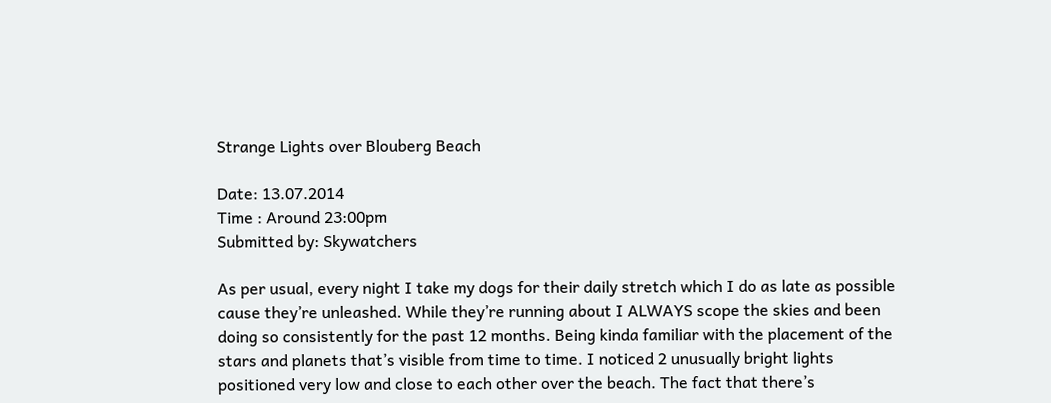Strange Lights over Blouberg Beach

Date: 13.07.2014
Time : Around 23:00pm
Submitted by: Skywatchers

As per usual, every night I take my dogs for their daily stretch which I do as late as possible cause they’re unleashed. While they’re running about I ALWAYS scope the skies and been doing so consistently for the past 12 months. Being kinda familiar with the placement of the stars and planets that’s visible from time to time. I noticed 2 unusually bright lights positioned very low and close to each other over the beach. The fact that there’s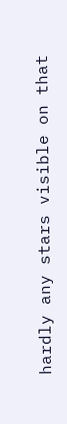hardly any stars visible on that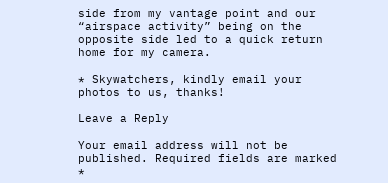side from my vantage point and our “airspace activity” being on the opposite side led to a quick return home for my camera.

* Skywatchers, kindly email your photos to us, thanks!

Leave a Reply

Your email address will not be published. Required fields are marked *